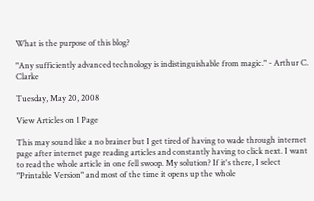What is the purpose of this blog?

"Any sufficiently advanced technology is indistinguishable from magic." - Arthur C. Clarke

Tuesday, May 20, 2008

View Articles on 1 Page

This may sound like a no brainer but I get tired of having to wade through internet page after internet page reading articles and constantly having to click next. I want to read the whole article in one fell swoop. My solution? If it's there, I select "Printable Version" and most of the time it opens up the whole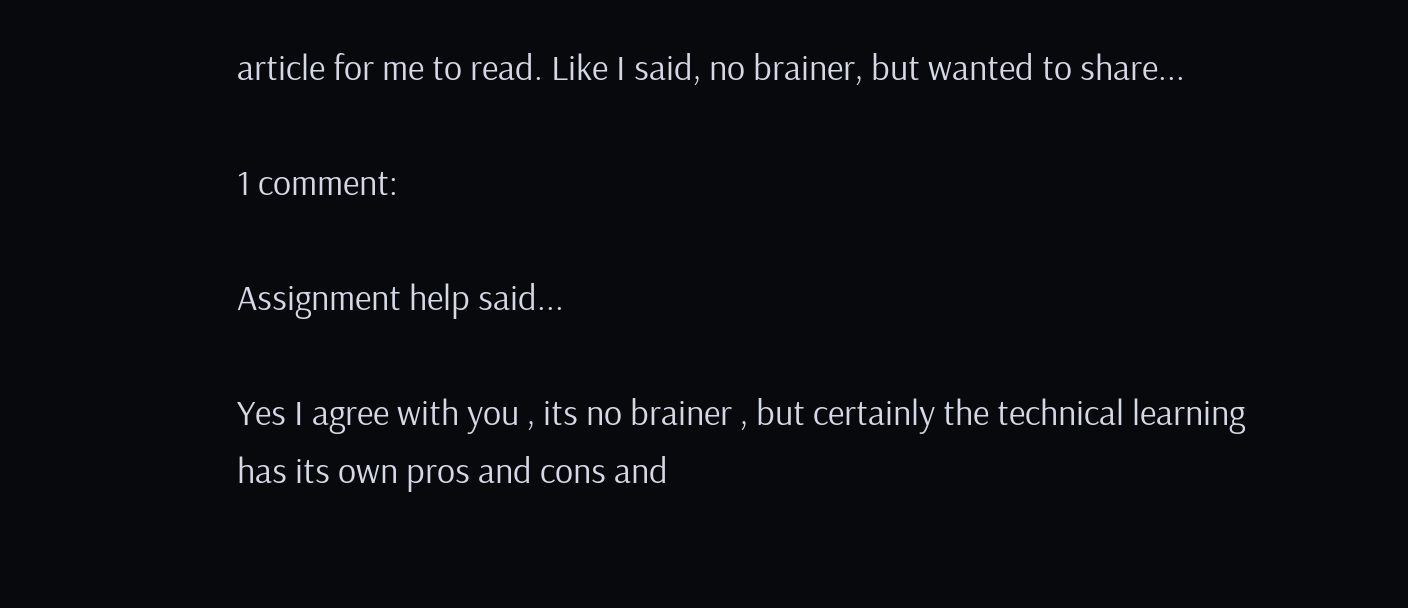article for me to read. Like I said, no brainer, but wanted to share...

1 comment:

Assignment help said...

Yes I agree with you , its no brainer , but certainly the technical learning has its own pros and cons and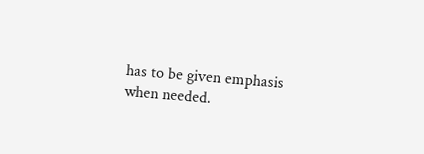has to be given emphasis when needed.